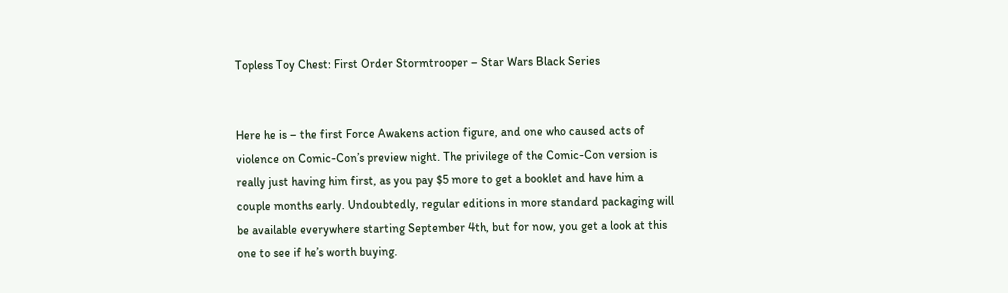Topless Toy Chest: First Order Stormtrooper – Star Wars Black Series


Here he is – the first Force Awakens action figure, and one who caused acts of violence on Comic-Con’s preview night. The privilege of the Comic-Con version is really just having him first, as you pay $5 more to get a booklet and have him a couple months early. Undoubtedly, regular editions in more standard packaging will be available everywhere starting September 4th, but for now, you get a look at this one to see if he’s worth buying.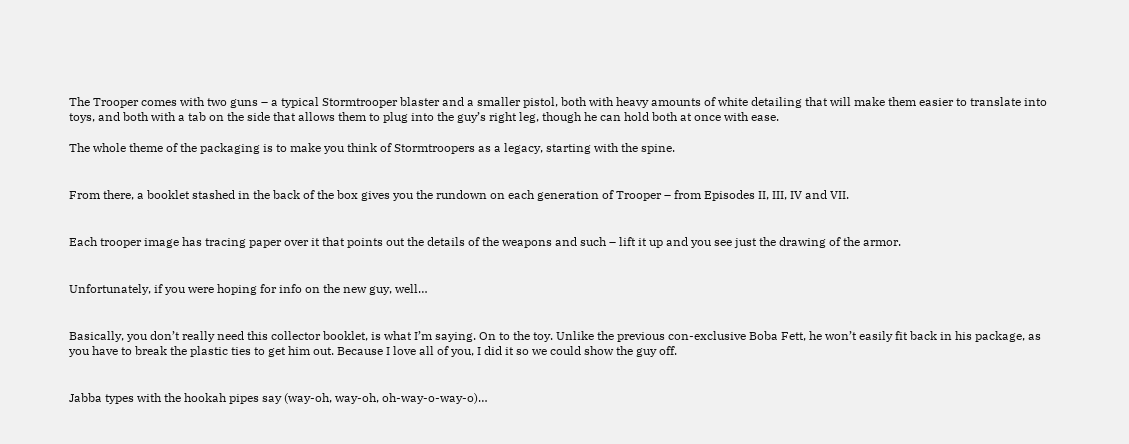The Trooper comes with two guns – a typical Stormtrooper blaster and a smaller pistol, both with heavy amounts of white detailing that will make them easier to translate into toys, and both with a tab on the side that allows them to plug into the guy’s right leg, though he can hold both at once with ease.

The whole theme of the packaging is to make you think of Stormtroopers as a legacy, starting with the spine.


From there, a booklet stashed in the back of the box gives you the rundown on each generation of Trooper – from Episodes II, III, IV and VII.


Each trooper image has tracing paper over it that points out the details of the weapons and such – lift it up and you see just the drawing of the armor.


Unfortunately, if you were hoping for info on the new guy, well…


Basically, you don’t really need this collector booklet, is what I’m saying. On to the toy. Unlike the previous con-exclusive Boba Fett, he won’t easily fit back in his package, as you have to break the plastic ties to get him out. Because I love all of you, I did it so we could show the guy off.


Jabba types with the hookah pipes say (way-oh, way-oh, oh-way-o-way-o)…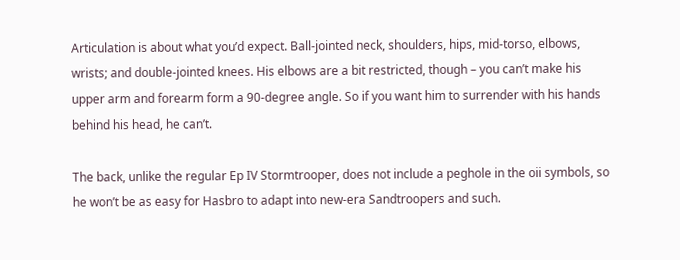Articulation is about what you’d expect. Ball-jointed neck, shoulders, hips, mid-torso, elbows, wrists; and double-jointed knees. His elbows are a bit restricted, though – you can’t make his upper arm and forearm form a 90-degree angle. So if you want him to surrender with his hands behind his head, he can’t.

The back, unlike the regular Ep IV Stormtrooper, does not include a peghole in the oii symbols, so he won’t be as easy for Hasbro to adapt into new-era Sandtroopers and such.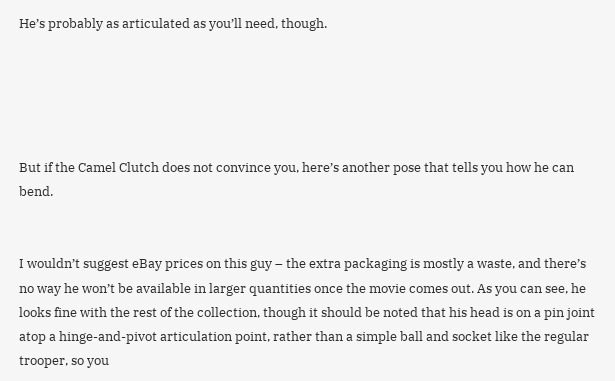He’s probably as articulated as you’ll need, though.





But if the Camel Clutch does not convince you, here’s another pose that tells you how he can bend.


I wouldn’t suggest eBay prices on this guy – the extra packaging is mostly a waste, and there’s no way he won’t be available in larger quantities once the movie comes out. As you can see, he looks fine with the rest of the collection, though it should be noted that his head is on a pin joint atop a hinge-and-pivot articulation point, rather than a simple ball and socket like the regular trooper, so you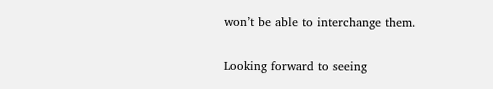won’t be able to interchange them.

Looking forward to seeing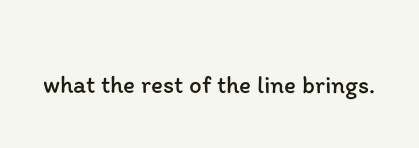what the rest of the line brings.